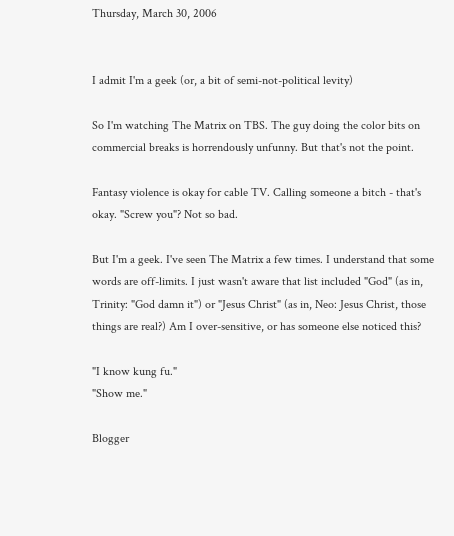Thursday, March 30, 2006


I admit I'm a geek (or, a bit of semi-not-political levity)

So I'm watching The Matrix on TBS. The guy doing the color bits on commercial breaks is horrendously unfunny. But that's not the point.

Fantasy violence is okay for cable TV. Calling someone a bitch - that's okay. "Screw you"? Not so bad.

But I'm a geek. I've seen The Matrix a few times. I understand that some words are off-limits. I just wasn't aware that list included "God" (as in, Trinity: "God damn it") or "Jesus Christ" (as in, Neo: Jesus Christ, those things are real?) Am I over-sensitive, or has someone else noticed this?

"I know kung fu."
"Show me."

Blogger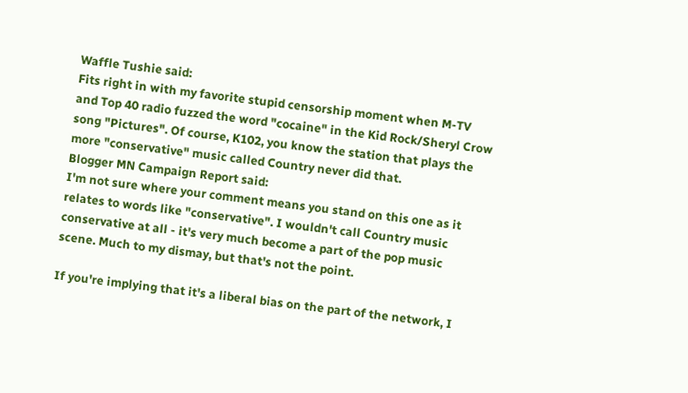Waffle Tushie said:
Fits right in with my favorite stupid censorship moment when M-TV and Top 40 radio fuzzed the word "cocaine" in the Kid Rock/Sheryl Crow song "Pictures". Of course, K102, you know the station that plays the more "conservative" music called Country never did that.
Blogger MN Campaign Report said:
I'm not sure where your comment means you stand on this one as it relates to words like "conservative". I wouldn't call Country music conservative at all - it's very much become a part of the pop music scene. Much to my dismay, but that's not the point.

If you're implying that it's a liberal bias on the part of the network, I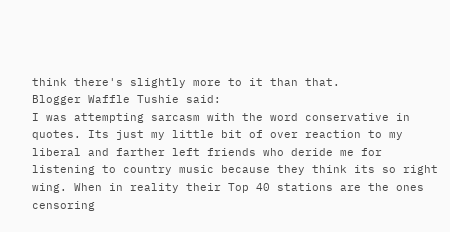think there's slightly more to it than that.
Blogger Waffle Tushie said:
I was attempting sarcasm with the word conservative in quotes. Its just my little bit of over reaction to my liberal and farther left friends who deride me for listening to country music because they think its so right wing. When in reality their Top 40 stations are the ones censoring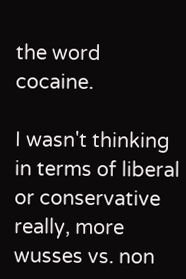the word cocaine.

I wasn't thinking in terms of liberal or conservative really, more wusses vs. non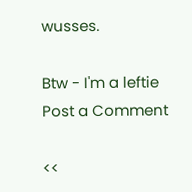wusses.

Btw - I'm a leftie
Post a Comment

<<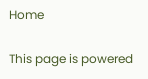Home

This page is powered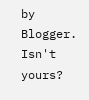by Blogger. Isn't yours?